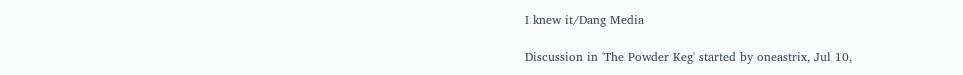I knew it/Dang Media

Discussion in 'The Powder Keg' started by oneastrix, Jul 10,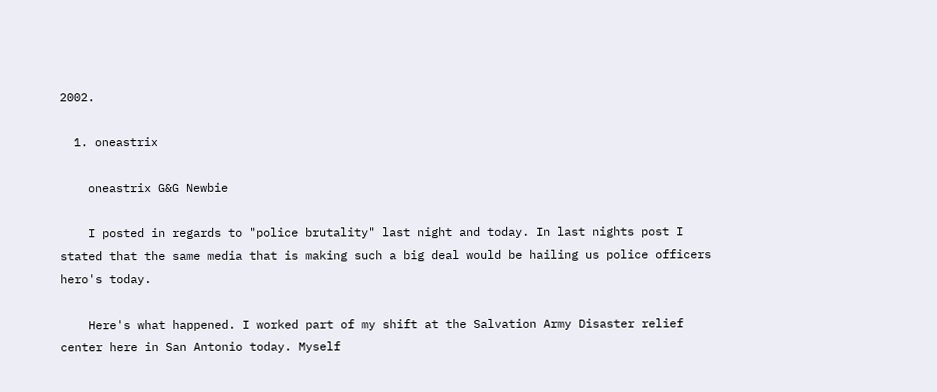2002.

  1. oneastrix

    oneastrix G&G Newbie

    I posted in regards to "police brutality" last night and today. In last nights post I stated that the same media that is making such a big deal would be hailing us police officers hero's today.

    Here's what happened. I worked part of my shift at the Salvation Army Disaster relief center here in San Antonio today. Myself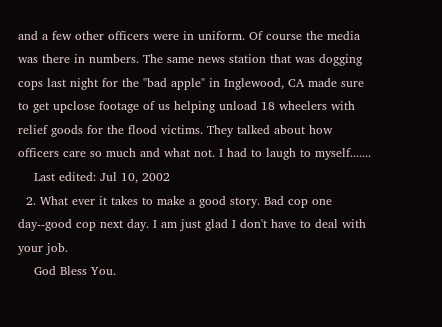and a few other officers were in uniform. Of course the media was there in numbers. The same news station that was dogging cops last night for the "bad apple" in Inglewood, CA made sure to get upclose footage of us helping unload 18 wheelers with relief goods for the flood victims. They talked about how officers care so much and what not. I had to laugh to myself.......
    Last edited: Jul 10, 2002
  2. What ever it takes to make a good story. Bad cop one day--good cop next day. I am just glad I don't have to deal with your job.
    God Bless You.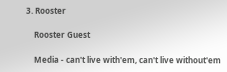3. Rooster

    Rooster Guest

    Media - can't live with'em, can't live without'em